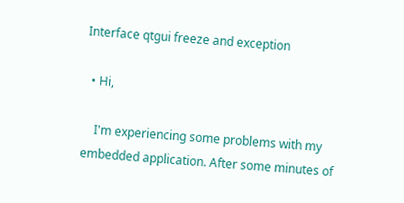Interface qtgui freeze and exception

  • Hi,

    I'm experiencing some problems with my embedded application. After some minutes of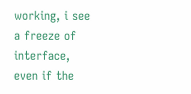working, i see a freeze of interface, even if the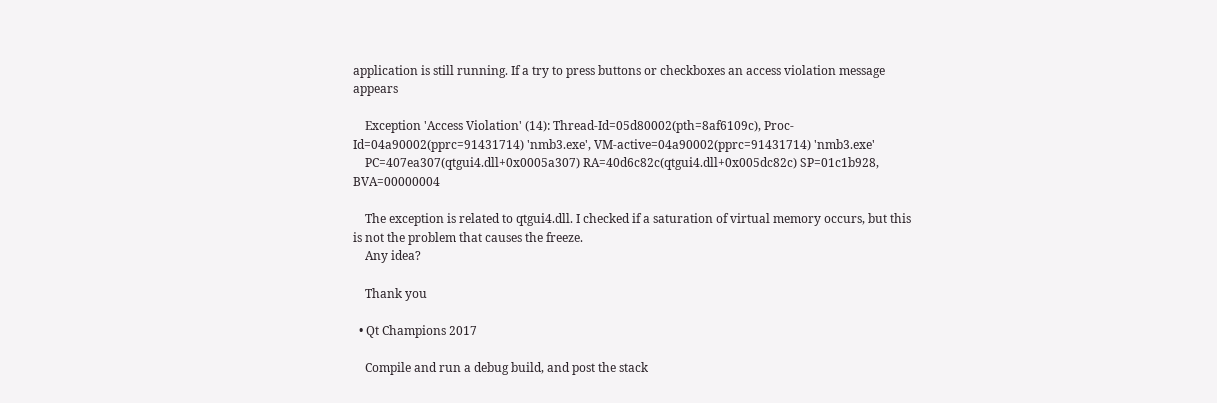application is still running. If a try to press buttons or checkboxes an access violation message appears

    Exception 'Access Violation' (14): Thread-Id=05d80002(pth=8af6109c), Proc-Id=04a90002(pprc=91431714) 'nmb3.exe', VM-active=04a90002(pprc=91431714) 'nmb3.exe'
    PC=407ea307(qtgui4.dll+0x0005a307) RA=40d6c82c(qtgui4.dll+0x005dc82c) SP=01c1b928, BVA=00000004

    The exception is related to qtgui4.dll. I checked if a saturation of virtual memory occurs, but this is not the problem that causes the freeze.
    Any idea?

    Thank you

  • Qt Champions 2017

    Compile and run a debug build, and post the stack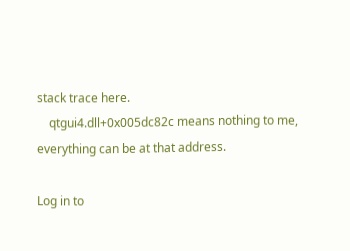stack trace here.
    qtgui4.dll+0x005dc82c means nothing to me, everything can be at that address.

Log in to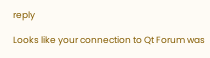reply

Looks like your connection to Qt Forum was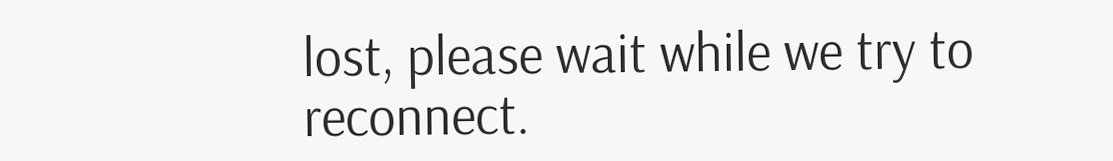lost, please wait while we try to reconnect.